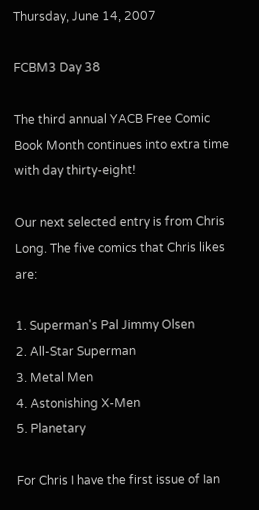Thursday, June 14, 2007

FCBM3 Day 38

The third annual YACB Free Comic Book Month continues into extra time with day thirty-eight!

Our next selected entry is from Chris Long. The five comics that Chris likes are:

1. Superman's Pal Jimmy Olsen
2. All-Star Superman
3. Metal Men
4. Astonishing X-Men
5. Planetary

For Chris I have the first issue of Ian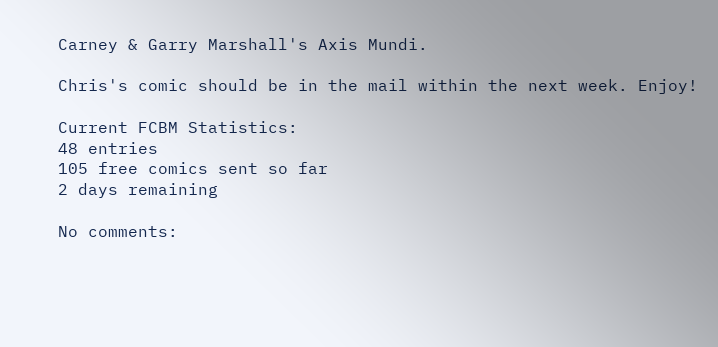Carney & Garry Marshall's Axis Mundi.

Chris's comic should be in the mail within the next week. Enjoy!

Current FCBM Statistics:
48 entries
105 free comics sent so far
2 days remaining

No comments: